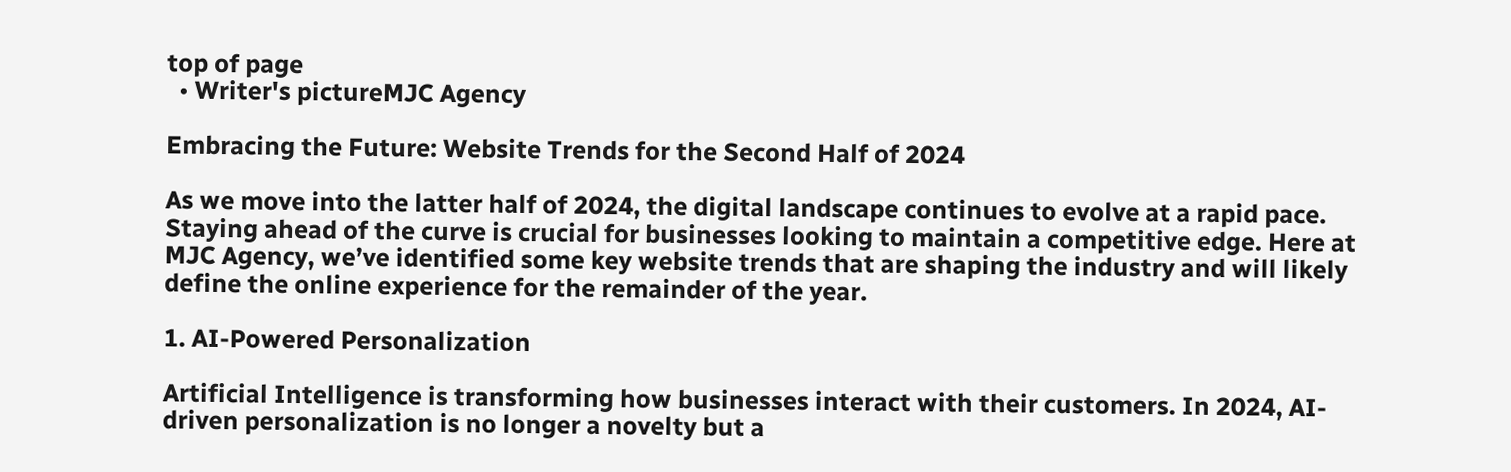top of page
  • Writer's pictureMJC Agency

Embracing the Future: Website Trends for the Second Half of 2024

As we move into the latter half of 2024, the digital landscape continues to evolve at a rapid pace. Staying ahead of the curve is crucial for businesses looking to maintain a competitive edge. Here at MJC Agency, we’ve identified some key website trends that are shaping the industry and will likely define the online experience for the remainder of the year.

1. AI-Powered Personalization

Artificial Intelligence is transforming how businesses interact with their customers. In 2024, AI-driven personalization is no longer a novelty but a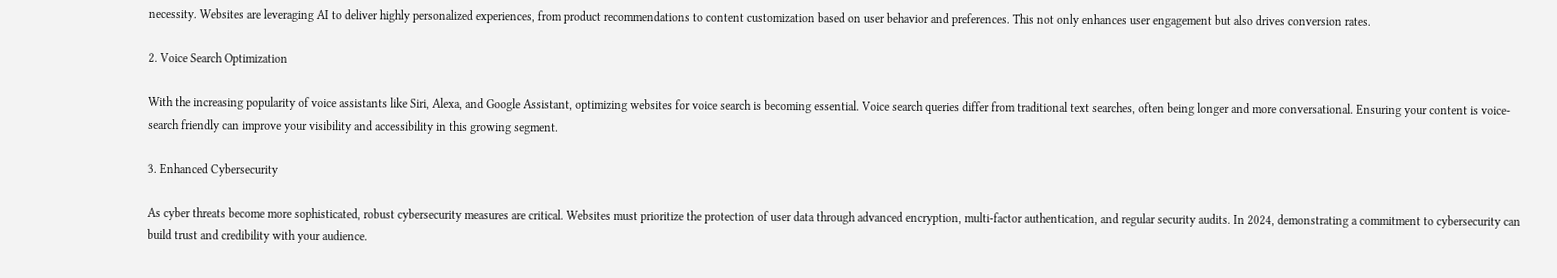necessity. Websites are leveraging AI to deliver highly personalized experiences, from product recommendations to content customization based on user behavior and preferences. This not only enhances user engagement but also drives conversion rates.

2. Voice Search Optimization

With the increasing popularity of voice assistants like Siri, Alexa, and Google Assistant, optimizing websites for voice search is becoming essential. Voice search queries differ from traditional text searches, often being longer and more conversational. Ensuring your content is voice-search friendly can improve your visibility and accessibility in this growing segment.

3. Enhanced Cybersecurity

As cyber threats become more sophisticated, robust cybersecurity measures are critical. Websites must prioritize the protection of user data through advanced encryption, multi-factor authentication, and regular security audits. In 2024, demonstrating a commitment to cybersecurity can build trust and credibility with your audience.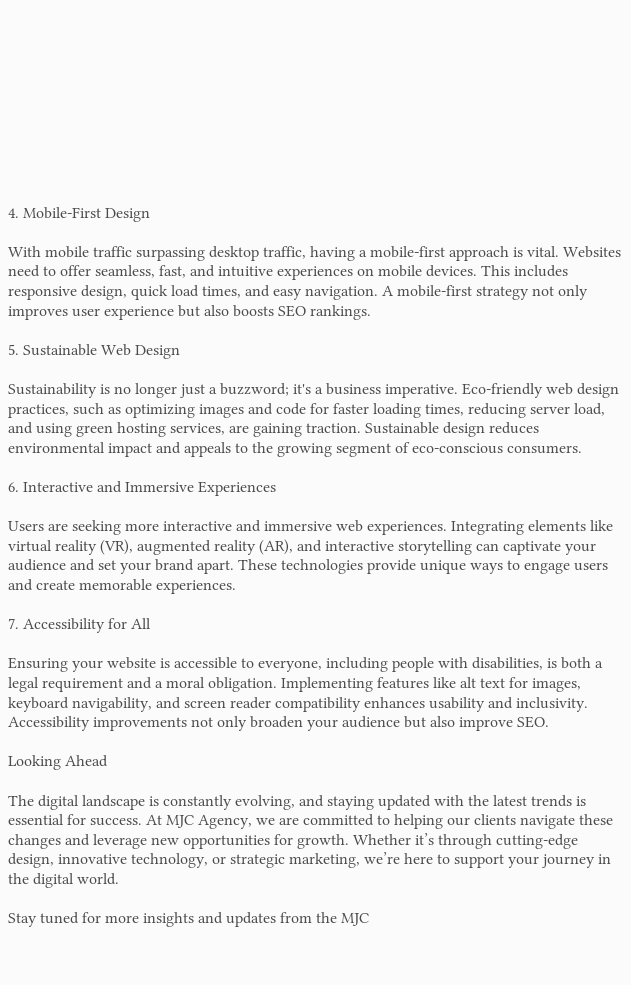4. Mobile-First Design

With mobile traffic surpassing desktop traffic, having a mobile-first approach is vital. Websites need to offer seamless, fast, and intuitive experiences on mobile devices. This includes responsive design, quick load times, and easy navigation. A mobile-first strategy not only improves user experience but also boosts SEO rankings.

5. Sustainable Web Design

Sustainability is no longer just a buzzword; it's a business imperative. Eco-friendly web design practices, such as optimizing images and code for faster loading times, reducing server load, and using green hosting services, are gaining traction. Sustainable design reduces environmental impact and appeals to the growing segment of eco-conscious consumers.

6. Interactive and Immersive Experiences

Users are seeking more interactive and immersive web experiences. Integrating elements like virtual reality (VR), augmented reality (AR), and interactive storytelling can captivate your audience and set your brand apart. These technologies provide unique ways to engage users and create memorable experiences.

7. Accessibility for All

Ensuring your website is accessible to everyone, including people with disabilities, is both a legal requirement and a moral obligation. Implementing features like alt text for images, keyboard navigability, and screen reader compatibility enhances usability and inclusivity. Accessibility improvements not only broaden your audience but also improve SEO.

Looking Ahead

The digital landscape is constantly evolving, and staying updated with the latest trends is essential for success. At MJC Agency, we are committed to helping our clients navigate these changes and leverage new opportunities for growth. Whether it’s through cutting-edge design, innovative technology, or strategic marketing, we’re here to support your journey in the digital world.

Stay tuned for more insights and updates from the MJC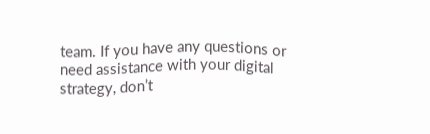team. If you have any questions or need assistance with your digital strategy, don’t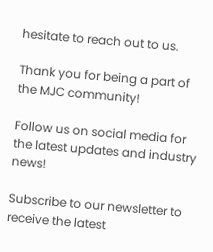hesitate to reach out to us.

Thank you for being a part of the MJC community!

Follow us on social media for the latest updates and industry news!

Subscribe to our newsletter to receive the latest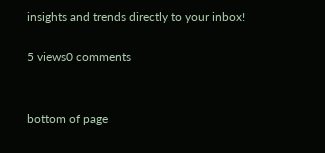insights and trends directly to your inbox!

5 views0 comments


bottom of page